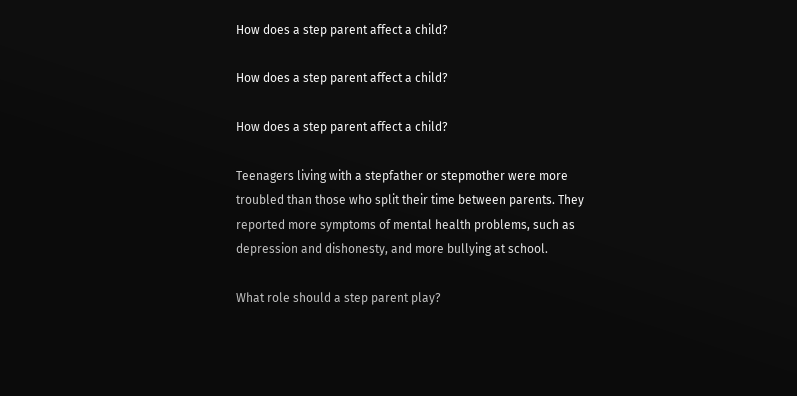How does a step parent affect a child?

How does a step parent affect a child?

How does a step parent affect a child?

Teenagers living with a stepfather or stepmother were more troubled than those who split their time between parents. They reported more symptoms of mental health problems, such as depression and dishonesty, and more bullying at school.

What role should a step parent play?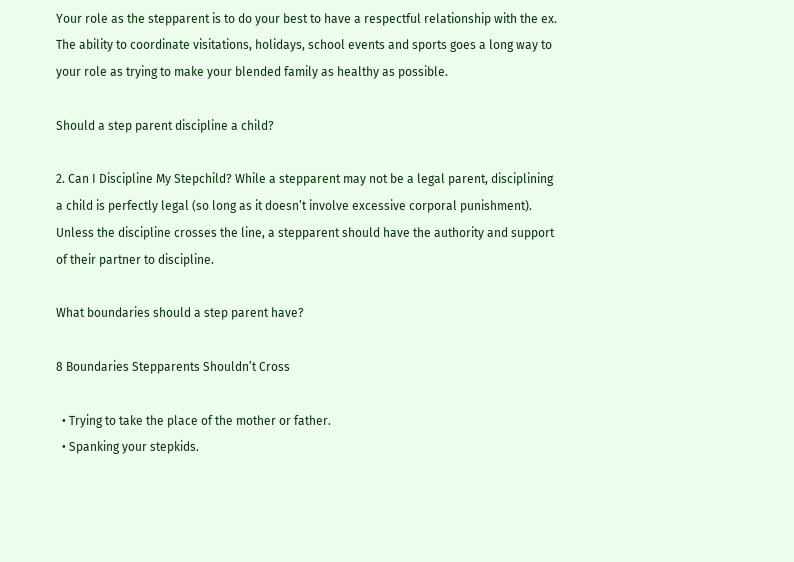Your role as the stepparent is to do your best to have a respectful relationship with the ex. The ability to coordinate visitations, holidays, school events and sports goes a long way to your role as trying to make your blended family as healthy as possible.

Should a step parent discipline a child?

2. Can I Discipline My Stepchild? While a stepparent may not be a legal parent, disciplining a child is perfectly legal (so long as it doesn’t involve excessive corporal punishment). Unless the discipline crosses the line, a stepparent should have the authority and support of their partner to discipline.

What boundaries should a step parent have?

8 Boundaries Stepparents Shouldn’t Cross

  • Trying to take the place of the mother or father.
  • Spanking your stepkids.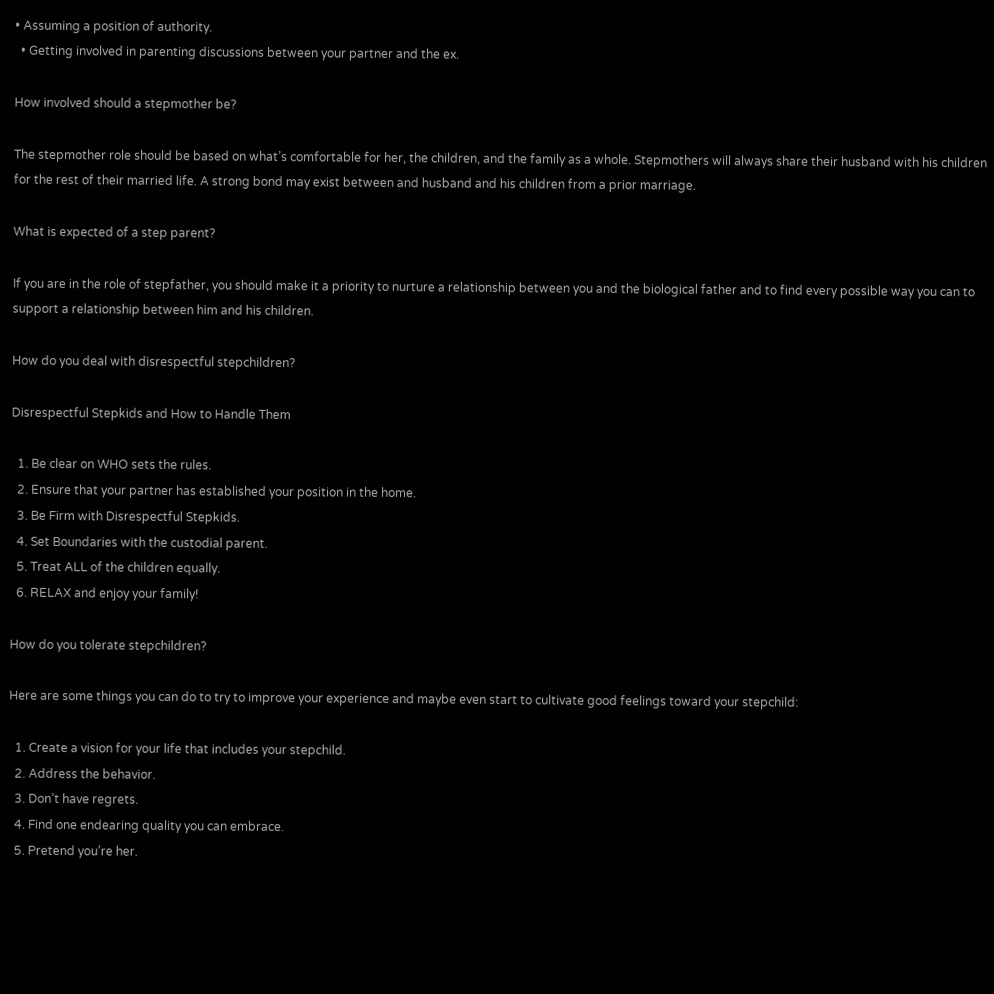• Assuming a position of authority.
  • Getting involved in parenting discussions between your partner and the ex.

How involved should a stepmother be?

The stepmother role should be based on what’s comfortable for her, the children, and the family as a whole. Stepmothers will always share their husband with his children for the rest of their married life. A strong bond may exist between and husband and his children from a prior marriage.

What is expected of a step parent?

If you are in the role of stepfather, you should make it a priority to nurture a relationship between you and the biological father and to find every possible way you can to support a relationship between him and his children.

How do you deal with disrespectful stepchildren?

Disrespectful Stepkids and How to Handle Them

  1. Be clear on WHO sets the rules.
  2. Ensure that your partner has established your position in the home.
  3. Be Firm with Disrespectful Stepkids.
  4. Set Boundaries with the custodial parent.
  5. Treat ALL of the children equally.
  6. RELAX and enjoy your family!

How do you tolerate stepchildren?

Here are some things you can do to try to improve your experience and maybe even start to cultivate good feelings toward your stepchild:

  1. Create a vision for your life that includes your stepchild.
  2. Address the behavior.
  3. Don’t have regrets.
  4. Find one endearing quality you can embrace.
  5. Pretend you’re her.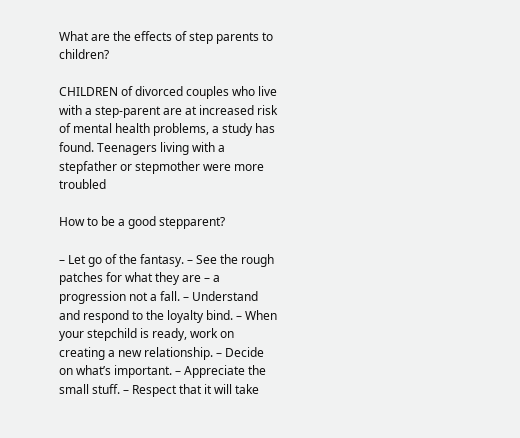What are the effects of step parents to children?

CHILDREN of divorced couples who live with a step-parent are at increased risk of mental health problems, a study has found. Teenagers living with a stepfather or stepmother were more troubled

How to be a good stepparent?

– Let go of the fantasy. – See the rough patches for what they are – a progression not a fall. – Understand and respond to the loyalty bind. – When your stepchild is ready, work on creating a new relationship. – Decide on what’s important. – Appreciate the small stuff. – Respect that it will take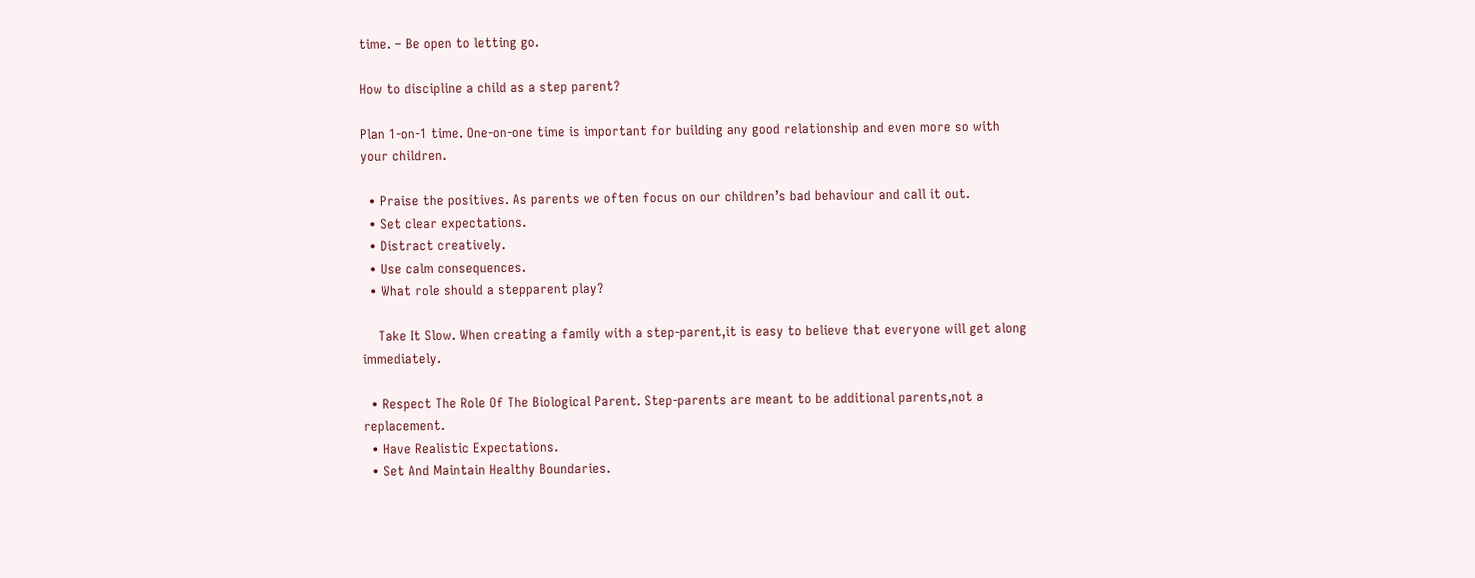time. – Be open to letting go.

How to discipline a child as a step parent?

Plan 1-on-1 time. One-on-one time is important for building any good relationship and even more so with your children.

  • Praise the positives. As parents we often focus on our children’s bad behaviour and call it out.
  • Set clear expectations.
  • Distract creatively.
  • Use calm consequences.
  • What role should a stepparent play?

    Take It Slow. When creating a family with a step-parent,it is easy to believe that everyone will get along immediately.

  • Respect The Role Of The Biological Parent. Step-parents are meant to be additional parents,not a replacement.
  • Have Realistic Expectations.
  • Set And Maintain Healthy Boundaries.